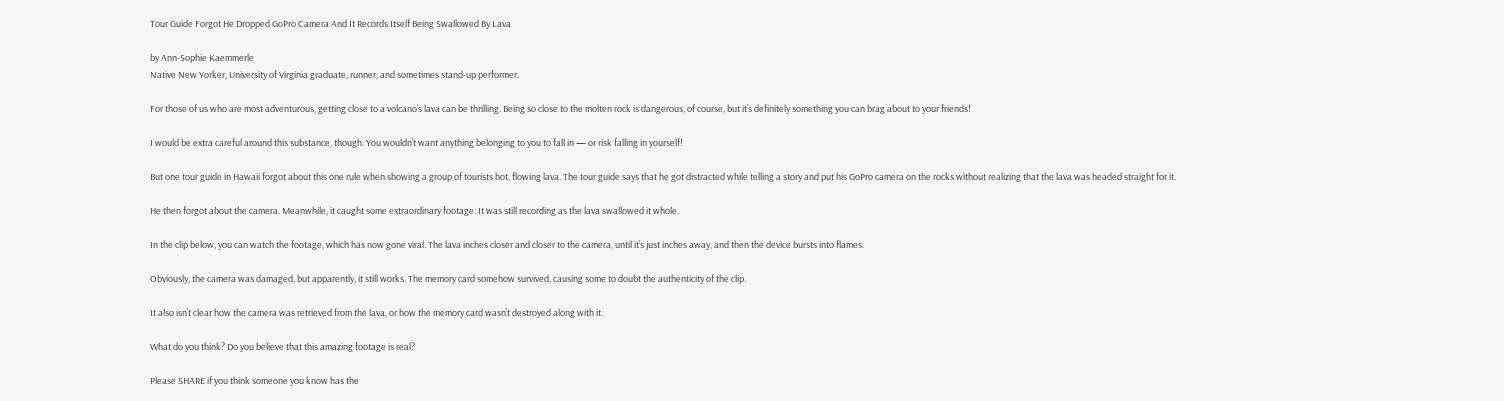Tour Guide Forgot He Dropped GoPro Camera And It Records Itself Being Swallowed By Lava

by Ann-Sophie Kaemmerle
Native New Yorker, University of Virginia graduate, runner, and sometimes stand-up performer.

For those of us who are most adventurous, getting close to a volcano’s lava can be thrilling. Being so close to the molten rock is dangerous, of course, but it’s definitely something you can brag about to your friends!

I would be extra careful around this substance, though. You wouldn’t want anything belonging to you to fall in — or risk falling in yourself!

But one tour guide in Hawaii forgot about this one rule when showing a group of tourists hot, flowing lava. The tour guide says that he got distracted while telling a story and put his GoPro camera on the rocks without realizing that the lava was headed straight for it.

He then forgot about the camera. Meanwhile, it caught some extraordinary footage: It was still recording as the lava swallowed it whole.

In the clip below, you can watch the footage, which has now gone viral. The lava inches closer and closer to the camera, until it’s just inches away, and then the device bursts into flames.

Obviously, the camera was damaged, but apparently, it still works. The memory card somehow survived, causing some to doubt the authenticity of the clip.

It also isn’t clear how the camera was retrieved from the lava, or how the memory card wasn’t destroyed along with it.

What do you think? Do you believe that this amazing footage is real?

Please SHARE if you think someone you know has the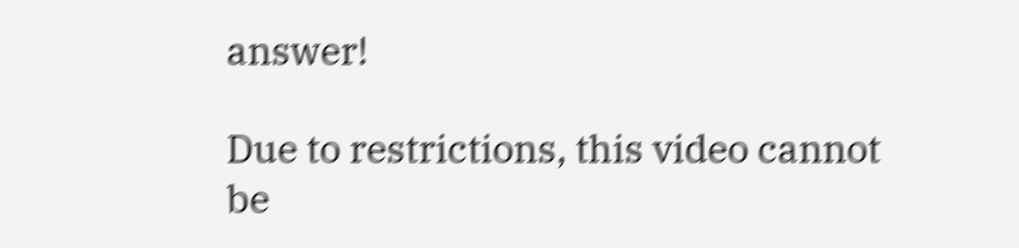answer!

Due to restrictions, this video cannot
be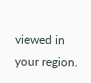viewed in your region.